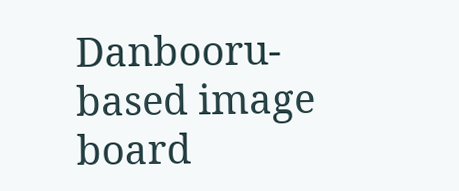Danbooru-based image board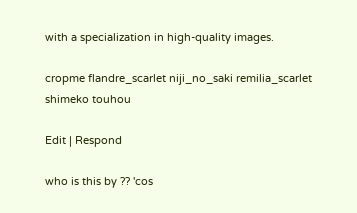with a specialization in high-quality images.

cropme flandre_scarlet niji_no_saki remilia_scarlet shimeko touhou

Edit | Respond

who is this by ?? 'cos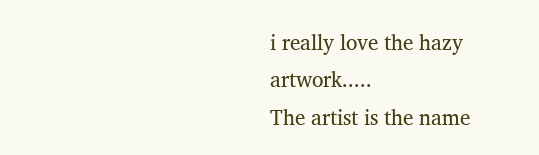i really love the hazy artwork.....
The artist is the name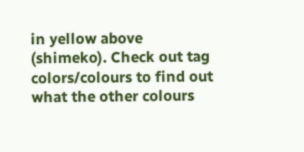in yellow above (shimeko). Check out tag colors/colours to find out what the other colours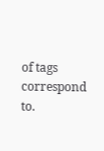of tags correspond to.